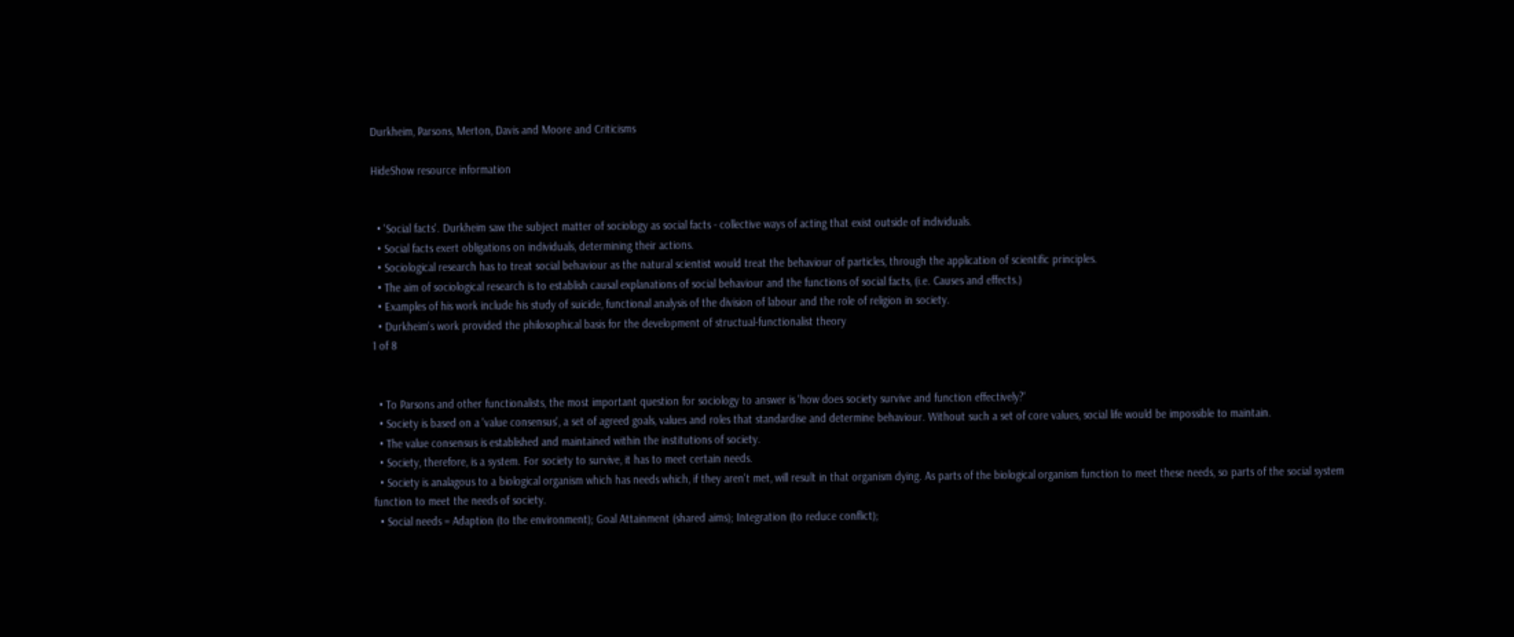Durkheim, Parsons, Merton, Davis and Moore and Criticisms

HideShow resource information


  • 'Social facts'. Durkheim saw the subject matter of sociology as social facts - collective ways of acting that exist outside of individuals.
  • Social facts exert obligations on individuals, determining their actions.
  • Sociological research has to treat social behaviour as the natural scientist would treat the behaviour of particles, through the application of scientific principles.
  • The aim of sociological research is to establish causal explanations of social behaviour and the functions of social facts, (i.e. Causes and effects.)
  • Examples of his work include his study of suicide, functional analysis of the division of labour and the role of religion in society.
  • Durkheim's work provided the philosophical basis for the development of structual-functionalist theory
1 of 8


  • To Parsons and other functionalists, the most important question for sociology to answer is 'how does society survive and function effectively?'
  • Society is based on a 'value consensus', a set of agreed goals, values and roles that standardise and determine behaviour. Without such a set of core values, social life would be impossible to maintain.
  • The value consensus is established and maintained within the institutions of society.
  • Society, therefore, is a system. For society to survive, it has to meet certain needs.
  • Society is analagous to a biological organism which has needs which, if they aren't met, will result in that organism dying. As parts of the biological organism function to meet these needs, so parts of the social system function to meet the needs of society.
  • Social needs = Adaption (to the environment); Goal Attainment (shared aims); Integration (to reduce conflict);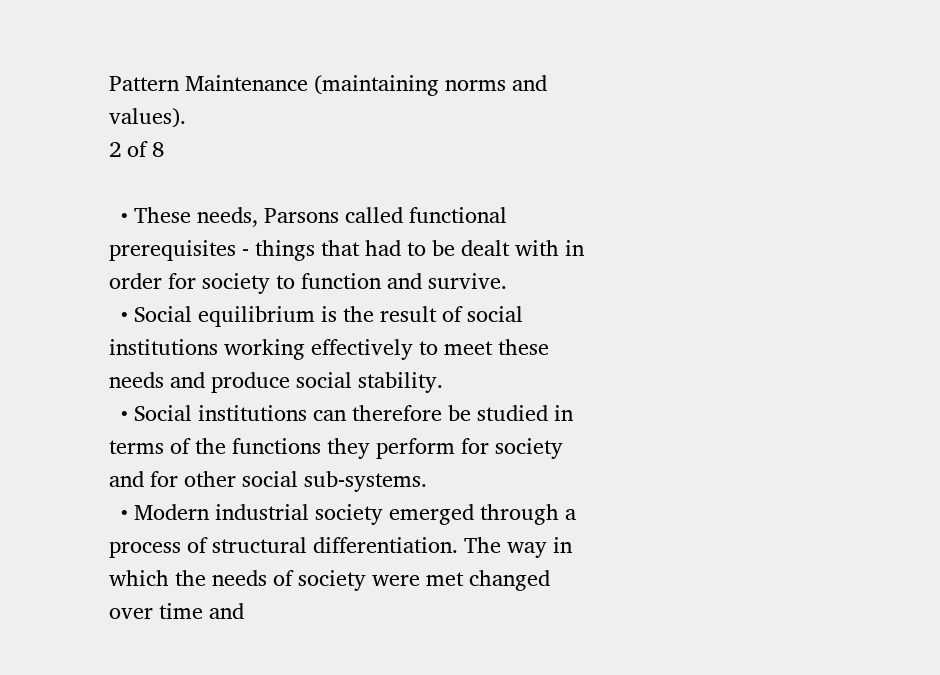Pattern Maintenance (maintaining norms and values).
2 of 8

  • These needs, Parsons called functional prerequisites - things that had to be dealt with in order for society to function and survive.
  • Social equilibrium is the result of social institutions working effectively to meet these needs and produce social stability.
  • Social institutions can therefore be studied in terms of the functions they perform for society and for other social sub-systems.
  • Modern industrial society emerged through a process of structural differentiation. The way in which the needs of society were met changed over time and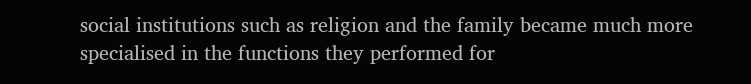social institutions such as religion and the family became much more specialised in the functions they performed for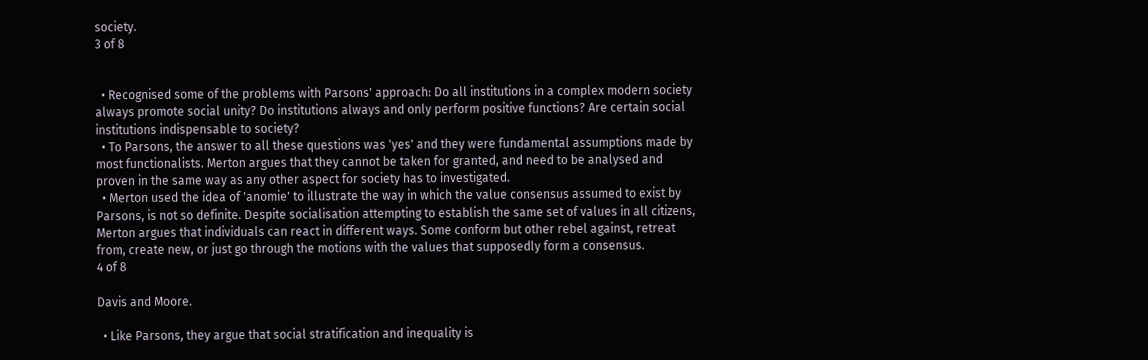society.
3 of 8


  • Recognised some of the problems with Parsons' approach: Do all institutions in a complex modern society always promote social unity? Do institutions always and only perform positive functions? Are certain social institutions indispensable to society?
  • To Parsons, the answer to all these questions was 'yes' and they were fundamental assumptions made by most functionalists. Merton argues that they cannot be taken for granted, and need to be analysed and proven in the same way as any other aspect for society has to investigated.
  • Merton used the idea of 'anomie' to illustrate the way in which the value consensus assumed to exist by Parsons, is not so definite. Despite socialisation attempting to establish the same set of values in all citizens, Merton argues that individuals can react in different ways. Some conform but other rebel against, retreat from, create new, or just go through the motions with the values that supposedly form a consensus.
4 of 8

Davis and Moore.

  • Like Parsons, they argue that social stratification and inequality is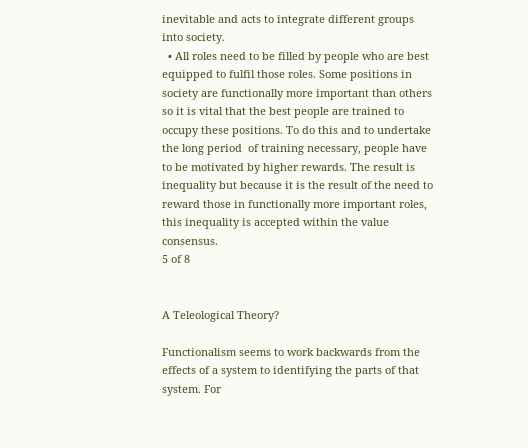inevitable and acts to integrate different groups into society.
  • All roles need to be filled by people who are best equipped to fulfil those roles. Some positions in society are functionally more important than others so it is vital that the best people are trained to occupy these positions. To do this and to undertake the long period  of training necessary, people have to be motivated by higher rewards. The result is inequality but because it is the result of the need to reward those in functionally more important roles, this inequality is accepted within the value consensus.
5 of 8


A Teleological Theory?

Functionalism seems to work backwards from the effects of a system to identifying the parts of that system. For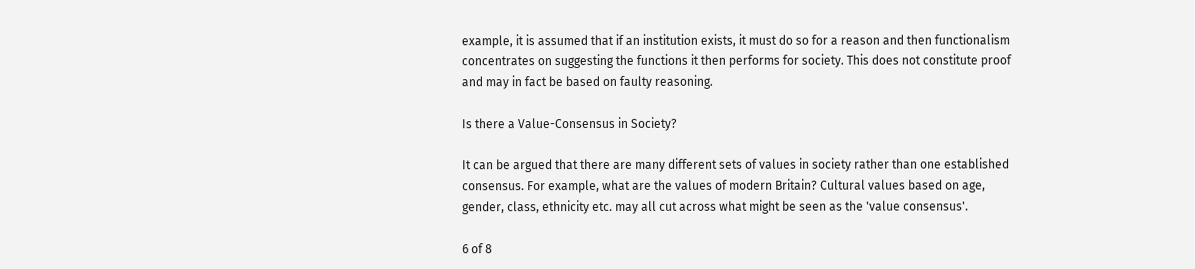example, it is assumed that if an institution exists, it must do so for a reason and then functionalism concentrates on suggesting the functions it then performs for society. This does not constitute proof and may in fact be based on faulty reasoning.

Is there a Value-Consensus in Society?

It can be argued that there are many different sets of values in society rather than one established consensus. For example, what are the values of modern Britain? Cultural values based on age, gender, class, ethnicity etc. may all cut across what might be seen as the 'value consensus'.

6 of 8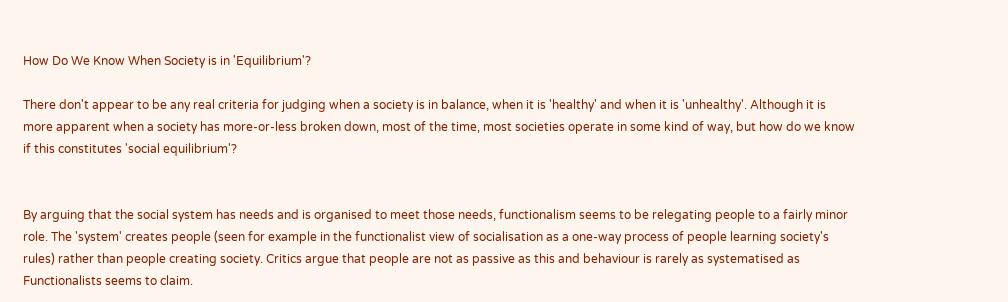How Do We Know When Society is in 'Equilibrium'?

There don't appear to be any real criteria for judging when a society is in balance, when it is 'healthy' and when it is 'unhealthy'. Although it is more apparent when a society has more-or-less broken down, most of the time, most societies operate in some kind of way, but how do we know if this constitutes 'social equilibrium'?


By arguing that the social system has needs and is organised to meet those needs, functionalism seems to be relegating people to a fairly minor role. The 'system' creates people (seen for example in the functionalist view of socialisation as a one-way process of people learning society's rules) rather than people creating society. Critics argue that people are not as passive as this and behaviour is rarely as systematised as Functionalists seems to claim.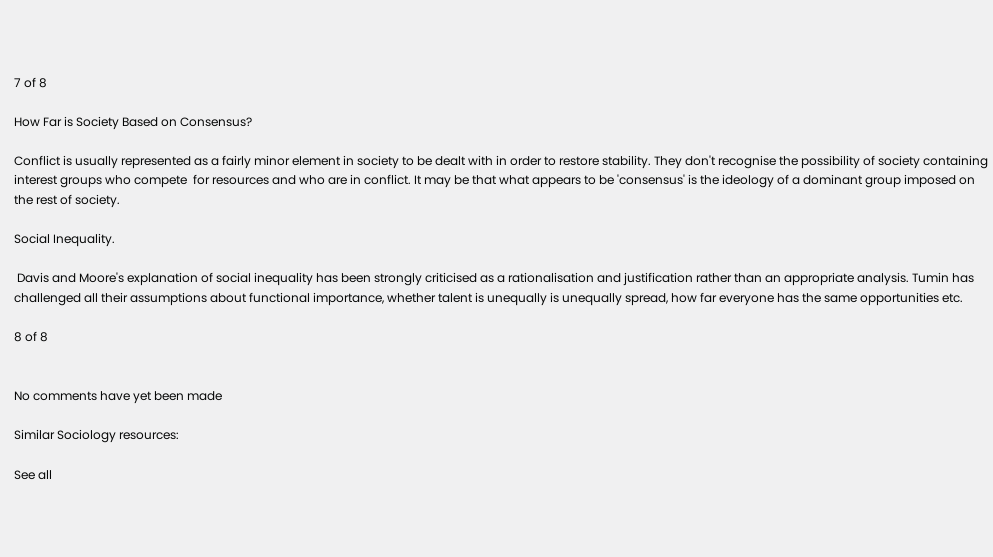7 of 8

How Far is Society Based on Consensus?

Conflict is usually represented as a fairly minor element in society to be dealt with in order to restore stability. They don't recognise the possibility of society containing interest groups who compete  for resources and who are in conflict. It may be that what appears to be 'consensus' is the ideology of a dominant group imposed on the rest of society.

Social Inequality.

 Davis and Moore's explanation of social inequality has been strongly criticised as a rationalisation and justification rather than an appropriate analysis. Tumin has challenged all their assumptions about functional importance, whether talent is unequally is unequally spread, how far everyone has the same opportunities etc.

8 of 8


No comments have yet been made

Similar Sociology resources:

See all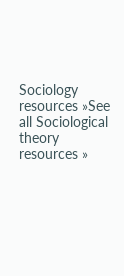Sociology resources »See all Sociological theory resources »